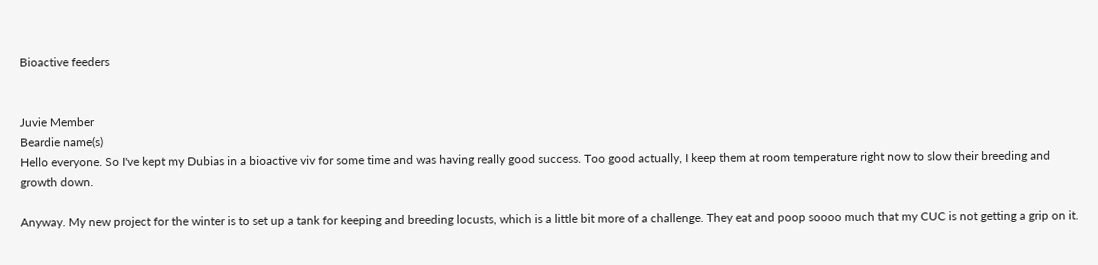Bioactive feeders


Juvie Member
Beardie name(s)
Hello everyone. So I've kept my Dubias in a bioactive viv for some time and was having really good success. Too good actually, I keep them at room temperature right now to slow their breeding and growth down.

Anyway. My new project for the winter is to set up a tank for keeping and breeding locusts, which is a little bit more of a challenge. They eat and poop soooo much that my CUC is not getting a grip on it.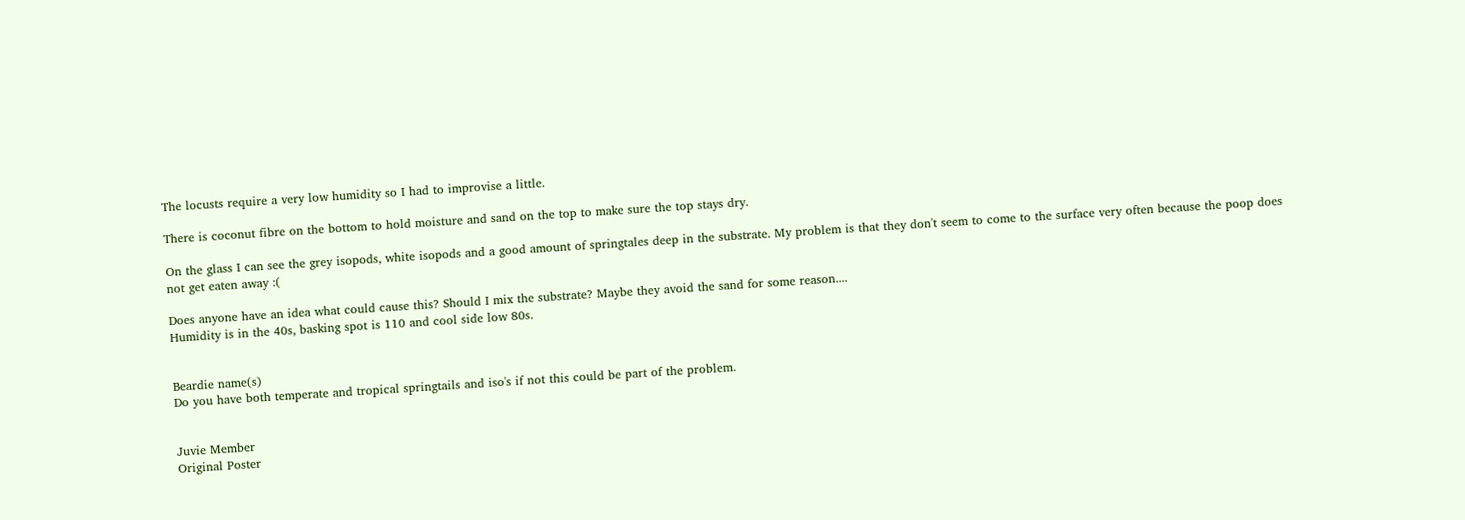The locusts require a very low humidity so I had to improvise a little.

There is coconut fibre on the bottom to hold moisture and sand on the top to make sure the top stays dry.

On the glass I can see the grey isopods, white isopods and a good amount of springtales deep in the substrate. My problem is that they don't seem to come to the surface very often because the poop does not get eaten away :(

Does anyone have an idea what could cause this? Should I mix the substrate? Maybe they avoid the sand for some reason....
Humidity is in the 40s, basking spot is 110 and cool side low 80s.


Beardie name(s)
Do you have both temperate and tropical springtails and iso's if not this could be part of the problem.


Juvie Member
Original Poster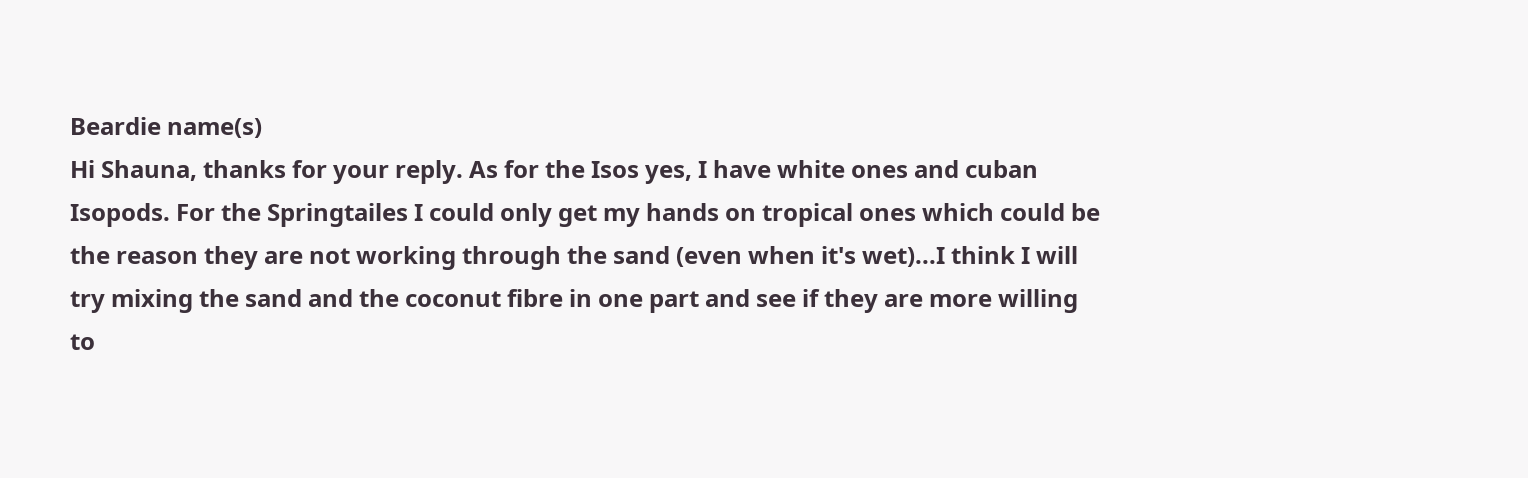Beardie name(s)
Hi Shauna, thanks for your reply. As for the Isos yes, I have white ones and cuban Isopods. For the Springtailes I could only get my hands on tropical ones which could be the reason they are not working through the sand (even when it's wet)...I think I will try mixing the sand and the coconut fibre in one part and see if they are more willing to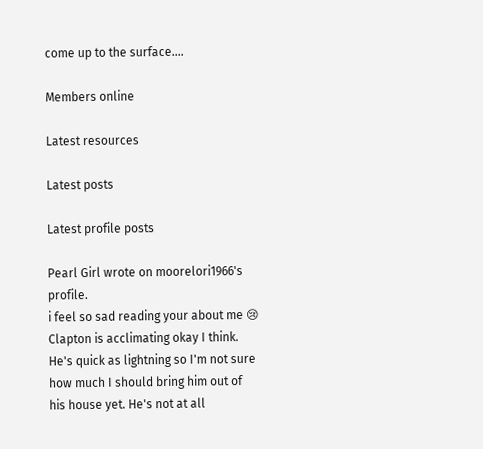come up to the surface....

Members online

Latest resources

Latest posts

Latest profile posts

Pearl Girl wrote on moorelori1966's profile.
i feel so sad reading your about me 😢
Clapton is acclimating okay I think. He's quick as lightning so I'm not sure how much I should bring him out of his house yet. He's not at all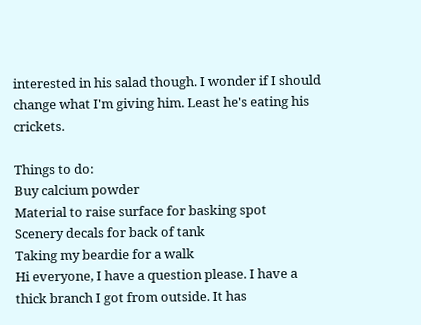interested in his salad though. I wonder if I should change what I'm giving him. Least he's eating his crickets.

Things to do:
Buy calcium powder
Material to raise surface for basking spot
Scenery decals for back of tank
Taking my beardie for a walk
Hi everyone, I have a question please. I have a thick branch I got from outside. It has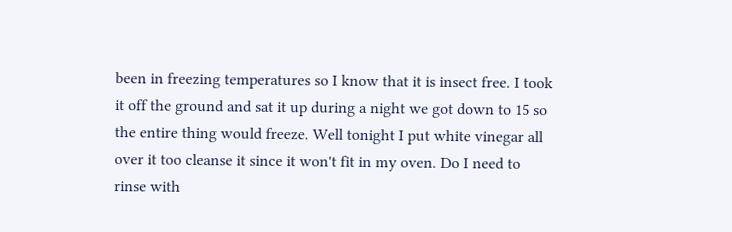been in freezing temperatures so I know that it is insect free. I took it off the ground and sat it up during a night we got down to 15 so the entire thing would freeze. Well tonight I put white vinegar all over it too cleanse it since it won't fit in my oven. Do I need to rinse with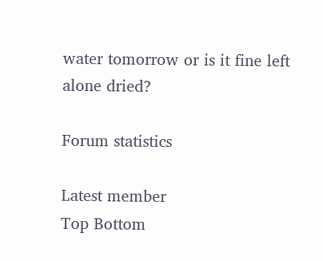water tomorrow or is it fine left alone dried?

Forum statistics

Latest member
Top Bottom